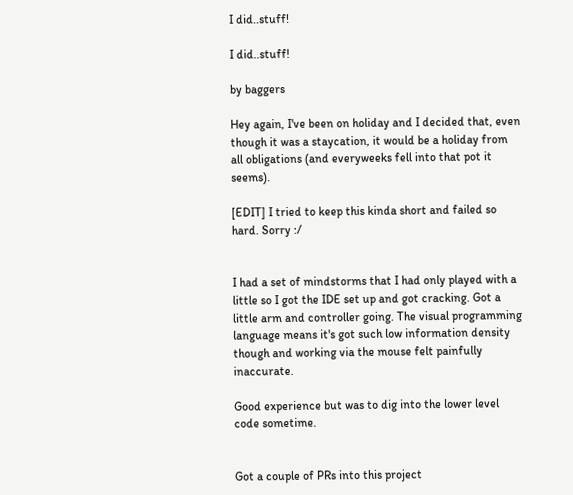I did..stuff!

I did..stuff!

by baggers

Hey again, I've been on holiday and I decided that, even though it was a staycation, it would be a holiday from all obligations (and everyweeks fell into that pot it seems).

[EDIT] I tried to keep this kinda short and failed so hard. Sorry :/


I had a set of mindstorms that I had only played with a little so I got the IDE set up and got cracking. Got a little arm and controller going. The visual programming language means it's got such low information density though and working via the mouse felt painfully inaccurate.

Good experience but was to dig into the lower level code sometime.


Got a couple of PRs into this project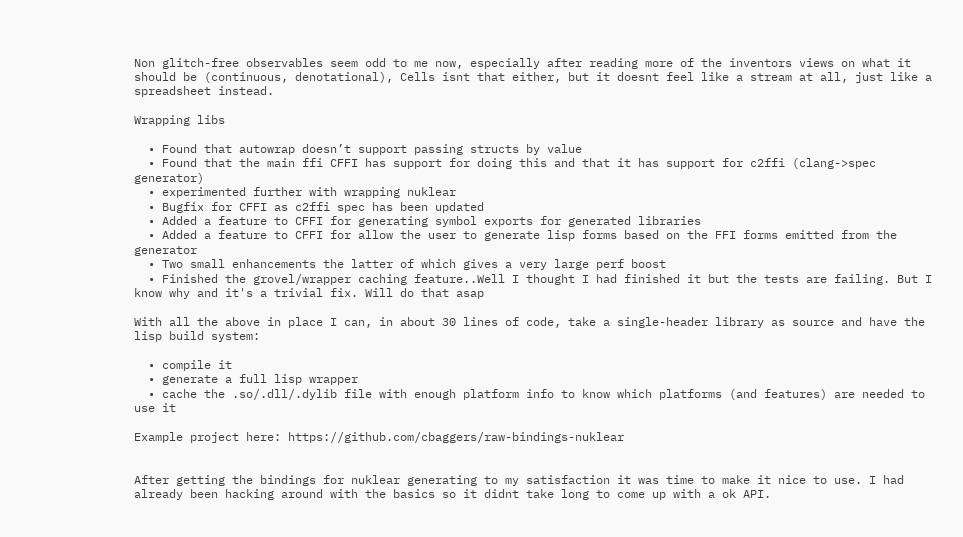Non glitch-free observables seem odd to me now, especially after reading more of the inventors views on what it should be (continuous, denotational), Cells isnt that either, but it doesnt feel like a stream at all, just like a spreadsheet instead.

Wrapping libs

  • Found that autowrap doesn’t support passing structs by value
  • Found that the main ffi CFFI has support for doing this and that it has support for c2ffi (clang->spec generator)
  • experimented further with wrapping nuklear
  • Bugfix for CFFI as c2ffi spec has been updated
  • Added a feature to CFFI for generating symbol exports for generated libraries
  • Added a feature to CFFI for allow the user to generate lisp forms based on the FFI forms emitted from the generator
  • Two small enhancements the latter of which gives a very large perf boost
  • Finished the grovel/wrapper caching feature..Well I thought I had finished it but the tests are failing. But I know why and it's a trivial fix. Will do that asap

With all the above in place I can, in about 30 lines of code, take a single-header library as source and have the lisp build system:

  • compile it
  • generate a full lisp wrapper
  • cache the .so/.dll/.dylib file with enough platform info to know which platforms (and features) are needed to use it

Example project here: https://github.com/cbaggers/raw-bindings-nuklear


After getting the bindings for nuklear generating to my satisfaction it was time to make it nice to use. I had already been hacking around with the basics so it didnt take long to come up with a ok API.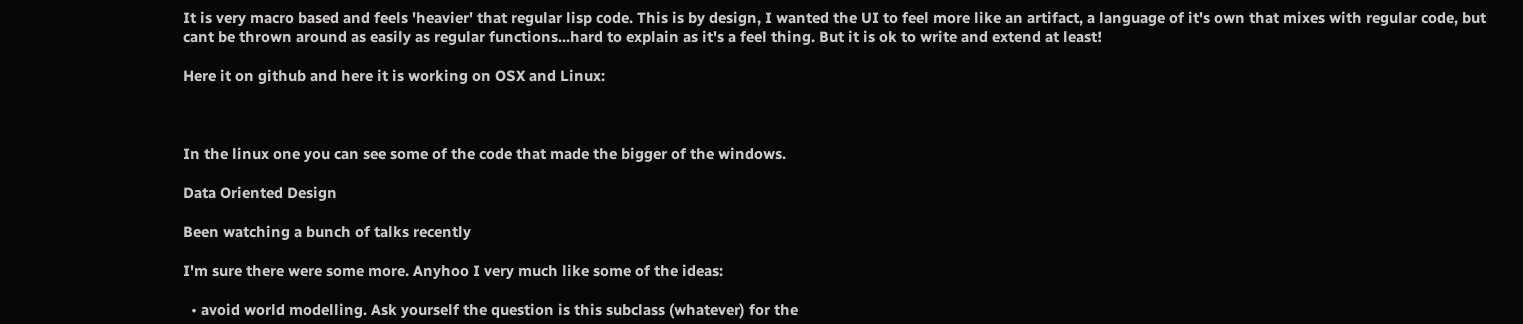It is very macro based and feels 'heavier' that regular lisp code. This is by design, I wanted the UI to feel more like an artifact, a language of it's own that mixes with regular code, but cant be thrown around as easily as regular functions...hard to explain as it's a feel thing. But it is ok to write and extend at least!

Here it on github and here it is working on OSX and Linux:



In the linux one you can see some of the code that made the bigger of the windows.

Data Oriented Design

Been watching a bunch of talks recently

I'm sure there were some more. Anyhoo I very much like some of the ideas:

  • avoid world modelling. Ask yourself the question is this subclass (whatever) for the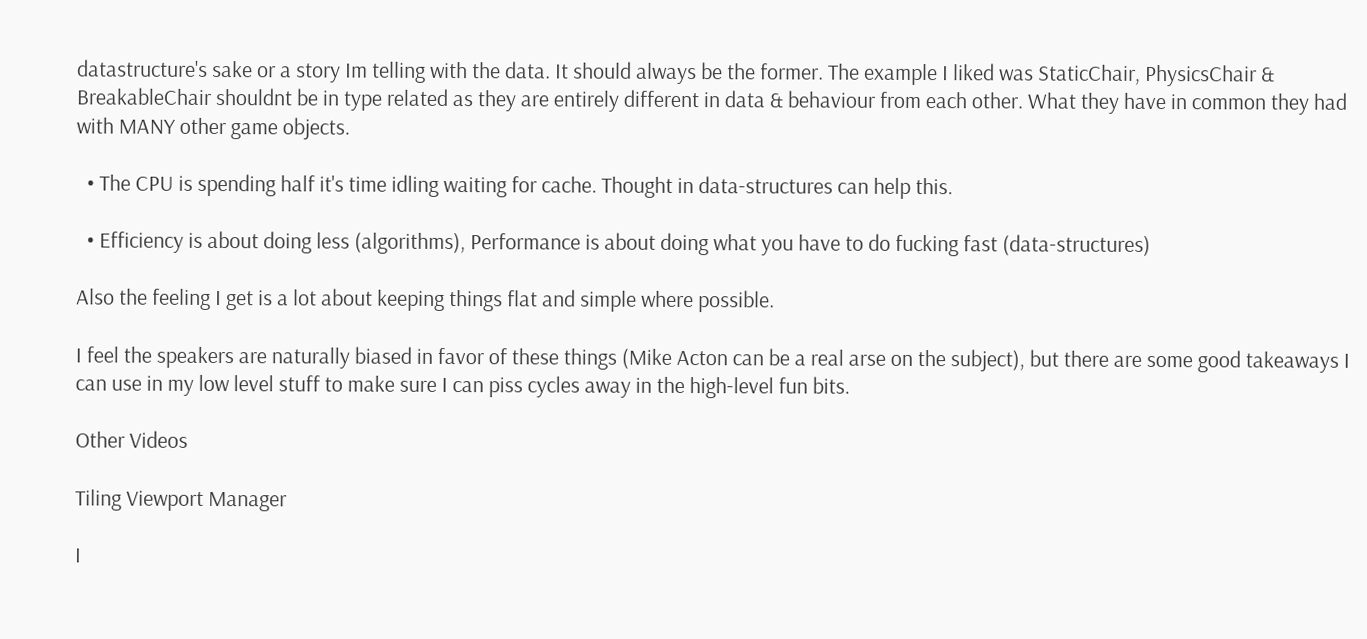datastructure's sake or a story Im telling with the data. It should always be the former. The example I liked was StaticChair, PhysicsChair & BreakableChair shouldnt be in type related as they are entirely different in data & behaviour from each other. What they have in common they had with MANY other game objects.

  • The CPU is spending half it's time idling waiting for cache. Thought in data-structures can help this.

  • Efficiency is about doing less (algorithms), Performance is about doing what you have to do fucking fast (data-structures)

Also the feeling I get is a lot about keeping things flat and simple where possible.

I feel the speakers are naturally biased in favor of these things (Mike Acton can be a real arse on the subject), but there are some good takeaways I can use in my low level stuff to make sure I can piss cycles away in the high-level fun bits.

Other Videos

Tiling Viewport Manager

I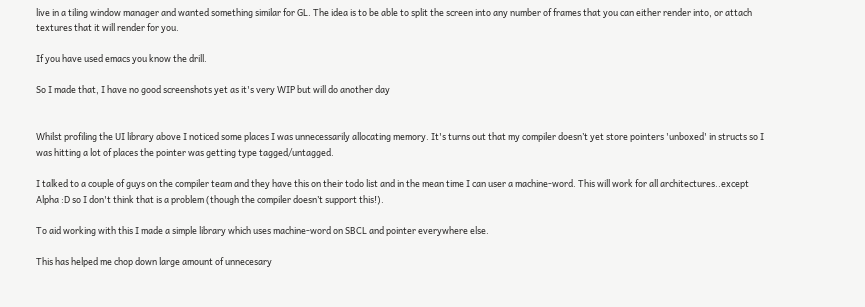live in a tiling window manager and wanted something similar for GL. The idea is to be able to split the screen into any number of frames that you can either render into, or attach textures that it will render for you.

If you have used emacs you know the drill.

So I made that, I have no good screenshots yet as it's very WIP but will do another day


Whilst profiling the UI library above I noticed some places I was unnecessarily allocating memory. It's turns out that my compiler doesn’t yet store pointers 'unboxed' in structs so I was hitting a lot of places the pointer was getting type tagged/untagged.

I talked to a couple of guys on the compiler team and they have this on their todo list and in the mean time I can user a machine-word. This will work for all architectures..except Alpha :D so I don't think that is a problem (though the compiler doesn’t support this!).

To aid working with this I made a simple library which uses machine-word on SBCL and pointer everywhere else.

This has helped me chop down large amount of unnecesary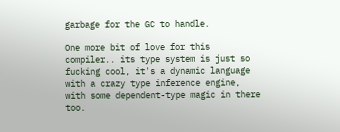garbage for the GC to handle.

One more bit of love for this compiler.. its type system is just so fucking cool, it's a dynamic language with a crazy type inference engine, with some dependent-type magic in there too.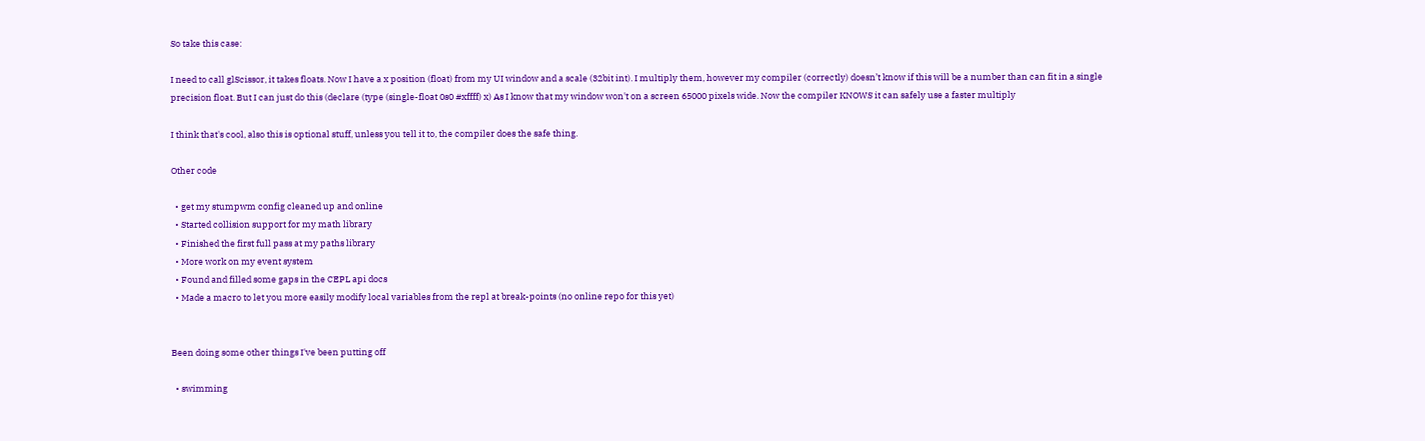So take this case:

I need to call glScissor, it takes floats. Now I have a x position (float) from my UI window and a scale (32bit int). I multiply them, however my compiler (correctly) doesn’t know if this will be a number than can fit in a single precision float. But I can just do this (declare (type (single-float 0s0 #xffff) x) As I know that my window won't on a screen 65000 pixels wide. Now the compiler KNOWS it can safely use a faster multiply

I think that's cool, also this is optional stuff, unless you tell it to, the compiler does the safe thing.

Other code

  • get my stumpwm config cleaned up and online
  • Started collision support for my math library
  • Finished the first full pass at my paths library
  • More work on my event system
  • Found and filled some gaps in the CEPL api docs
  • Made a macro to let you more easily modify local variables from the repl at break-points (no online repo for this yet)


Been doing some other things I've been putting off

  • swimming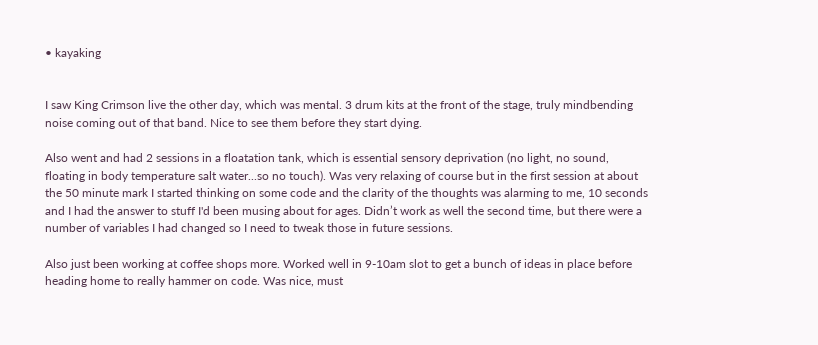• kayaking


I saw King Crimson live the other day, which was mental. 3 drum kits at the front of the stage, truly mindbending noise coming out of that band. Nice to see them before they start dying.

Also went and had 2 sessions in a floatation tank, which is essential sensory deprivation (no light, no sound, floating in body temperature salt water...so no touch). Was very relaxing of course but in the first session at about the 50 minute mark I started thinking on some code and the clarity of the thoughts was alarming to me, 10 seconds and I had the answer to stuff I'd been musing about for ages. Didn’t work as well the second time, but there were a number of variables I had changed so I need to tweak those in future sessions.

Also just been working at coffee shops more. Worked well in 9-10am slot to get a bunch of ideas in place before heading home to really hammer on code. Was nice, must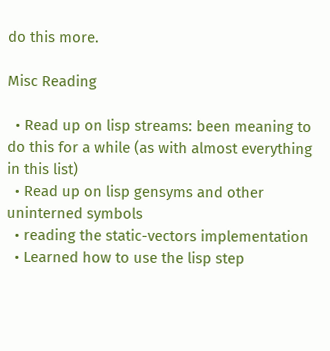do this more.

Misc Reading

  • Read up on lisp streams: been meaning to do this for a while (as with almost everything in this list)
  • Read up on lisp gensyms and other uninterned symbols
  • reading the static-vectors implementation
  • Learned how to use the lisp step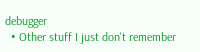debugger
  • Other stuff I just don't remember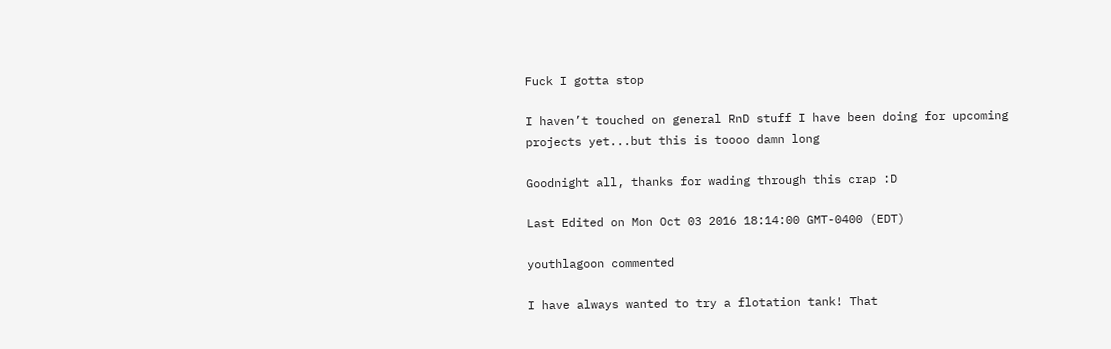Fuck I gotta stop

I haven’t touched on general RnD stuff I have been doing for upcoming projects yet...but this is toooo damn long

Goodnight all, thanks for wading through this crap :D

Last Edited on Mon Oct 03 2016 18:14:00 GMT-0400 (EDT)

youthlagoon commented

I have always wanted to try a flotation tank! That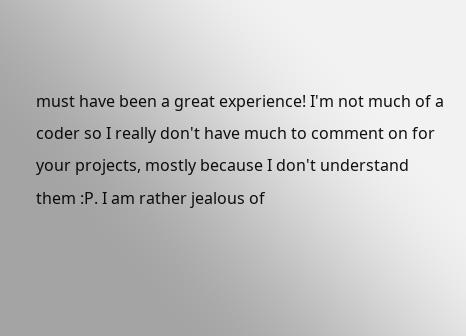must have been a great experience! I'm not much of a coder so I really don't have much to comment on for your projects, mostly because I don't understand them :P. I am rather jealous of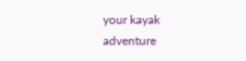your kayak adventure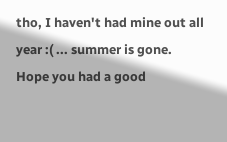tho, I haven't had mine out all year :( ... summer is gone. Hope you had a good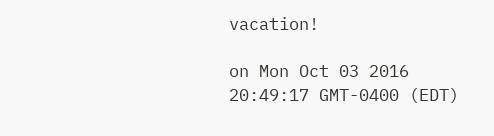vacation!

on Mon Oct 03 2016 20:49:17 GMT-0400 (EDT)